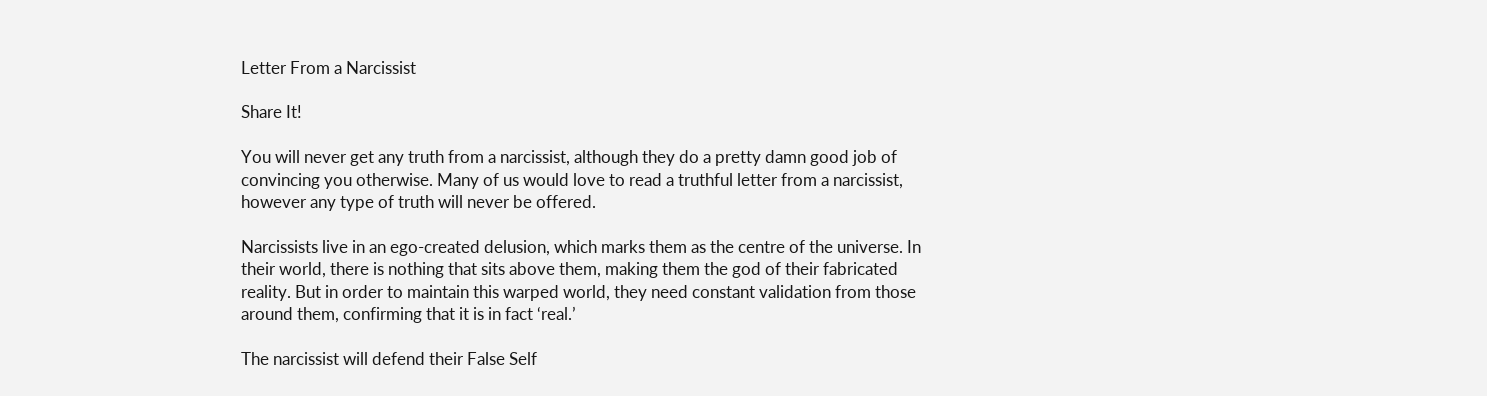Letter From a Narcissist

Share It!

You will never get any truth from a narcissist, although they do a pretty damn good job of convincing you otherwise. Many of us would love to read a truthful letter from a narcissist, however any type of truth will never be offered.

Narcissists live in an ego-created delusion, which marks them as the centre of the universe. In their world, there is nothing that sits above them, making them the god of their fabricated reality. But in order to maintain this warped world, they need constant validation from those around them, confirming that it is in fact ‘real.’

The narcissist will defend their False Self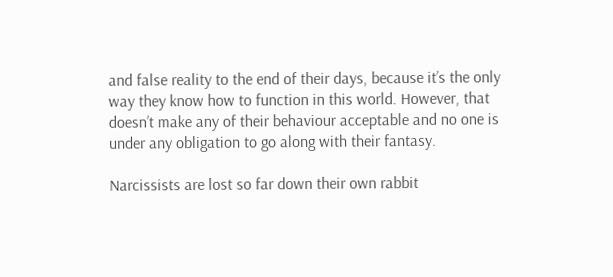and false reality to the end of their days, because it’s the only way they know how to function in this world. However, that doesn’t make any of their behaviour acceptable and no one is under any obligation to go along with their fantasy.

Narcissists are lost so far down their own rabbit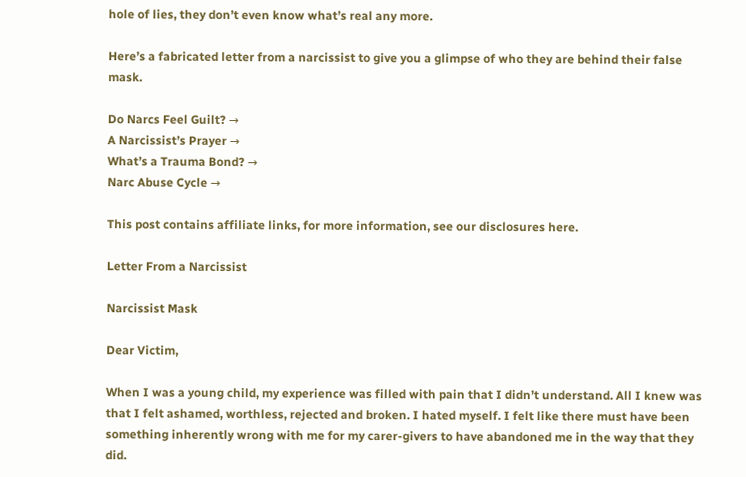hole of lies, they don’t even know what’s real any more.

Here’s a fabricated letter from a narcissist to give you a glimpse of who they are behind their false mask.

Do Narcs Feel Guilt? →
A Narcissist’s Prayer →
What’s a Trauma Bond? →
Narc Abuse Cycle →

This post contains affiliate links, for more information, see our disclosures here.

Letter From a Narcissist

Narcissist Mask

Dear Victim,

When I was a young child, my experience was filled with pain that I didn’t understand. All I knew was that I felt ashamed, worthless, rejected and broken. I hated myself. I felt like there must have been something inherently wrong with me for my carer-givers to have abandoned me in the way that they did.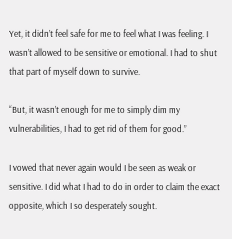Yet, it didn’t feel safe for me to feel what I was feeling. I wasn’t allowed to be sensitive or emotional. I had to shut that part of myself down to survive.

“But, it wasn’t enough for me to simply dim my vulnerabilities, I had to get rid of them for good.”

I vowed that never again would I be seen as weak or sensitive. I did what I had to do in order to claim the exact opposite, which I so desperately sought.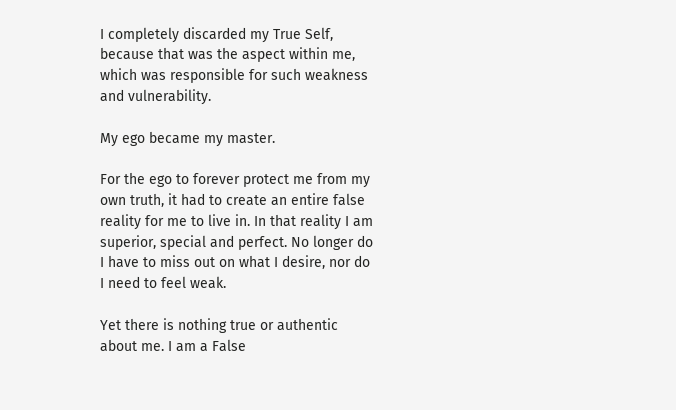I completely discarded my True Self, because that was the aspect within me, which was responsible for such weakness and vulnerability.

My ego became my master.

For the ego to forever protect me from my own truth, it had to create an entire false reality for me to live in. In that reality I am superior, special and perfect. No longer do I have to miss out on what I desire, nor do I need to feel weak.

Yet there is nothing true or authentic about me. I am a False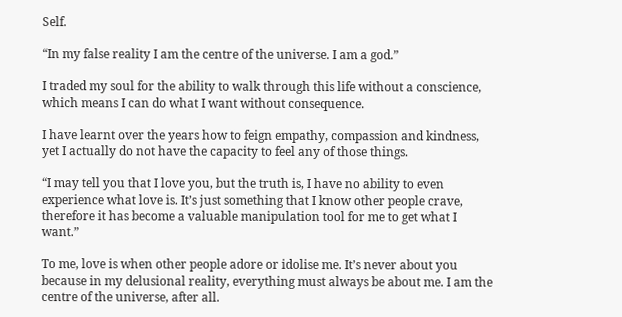Self.

“In my false reality I am the centre of the universe. I am a god.”

I traded my soul for the ability to walk through this life without a conscience, which means I can do what I want without consequence.

I have learnt over the years how to feign empathy, compassion and kindness, yet I actually do not have the capacity to feel any of those things.

“I may tell you that I love you, but the truth is, I have no ability to even experience what love is. It’s just something that I know other people crave, therefore it has become a valuable manipulation tool for me to get what I want.”

To me, love is when other people adore or idolise me. It’s never about you because in my delusional reality, everything must always be about me. I am the centre of the universe, after all.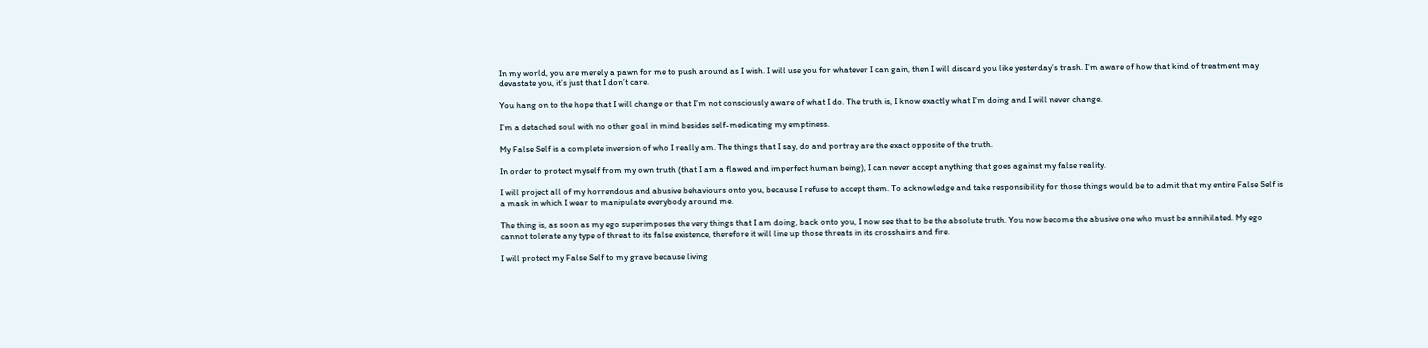In my world, you are merely a pawn for me to push around as I wish. I will use you for whatever I can gain, then I will discard you like yesterday’s trash. I’m aware of how that kind of treatment may devastate you, it’s just that I don’t care.

You hang on to the hope that I will change or that I’m not consciously aware of what I do. The truth is, I know exactly what I’m doing and I will never change.

I’m a detached soul with no other goal in mind besides self-medicating my emptiness.

My False Self is a complete inversion of who I really am. The things that I say, do and portray are the exact opposite of the truth.

In order to protect myself from my own truth (that I am a flawed and imperfect human being), I can never accept anything that goes against my false reality.

I will project all of my horrendous and abusive behaviours onto you, because I refuse to accept them. To acknowledge and take responsibility for those things would be to admit that my entire False Self is a mask in which I wear to manipulate everybody around me.

The thing is, as soon as my ego superimposes the very things that I am doing, back onto you, I now see that to be the absolute truth. You now become the abusive one who must be annihilated. My ego cannot tolerate any type of threat to its false existence, therefore it will line up those threats in its crosshairs and fire.

I will protect my False Self to my grave because living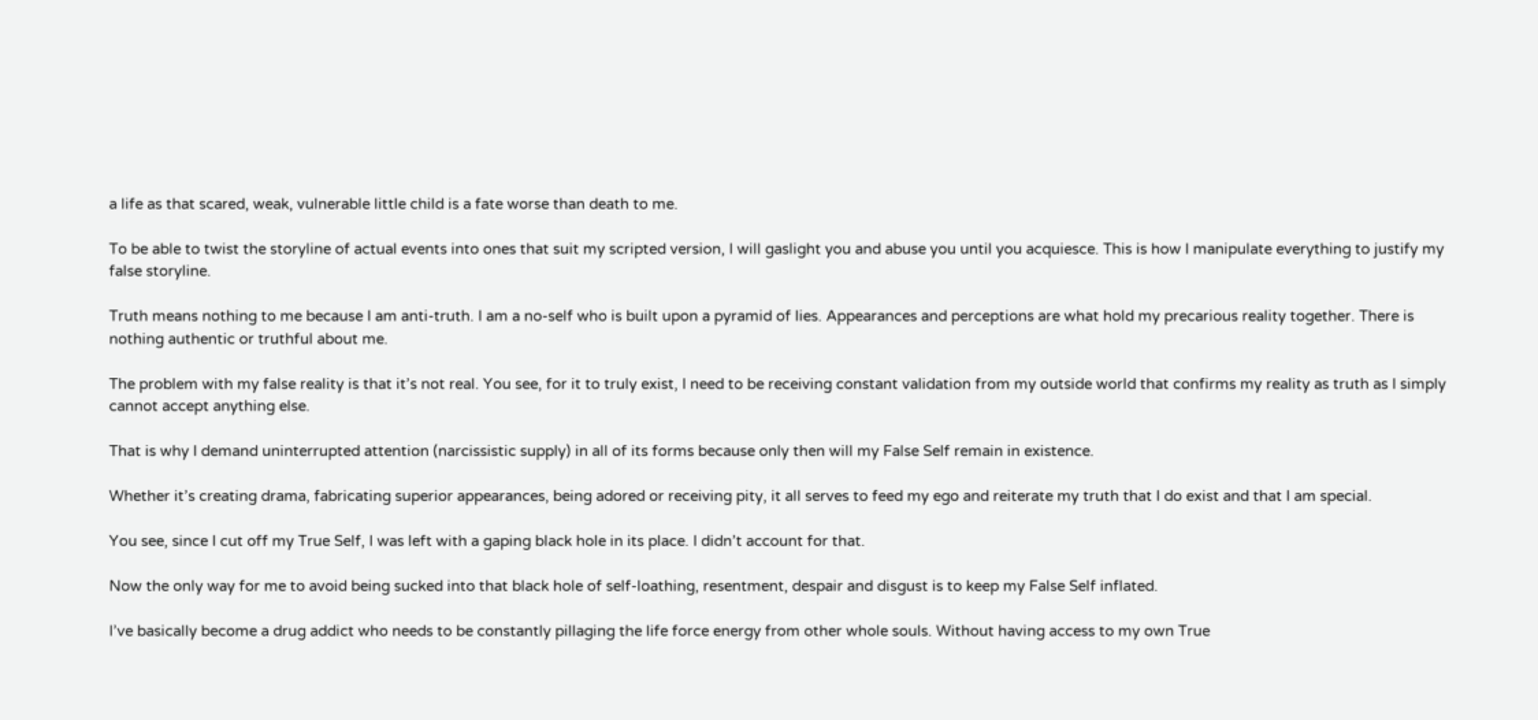a life as that scared, weak, vulnerable little child is a fate worse than death to me.

To be able to twist the storyline of actual events into ones that suit my scripted version, I will gaslight you and abuse you until you acquiesce. This is how I manipulate everything to justify my false storyline.

Truth means nothing to me because I am anti-truth. I am a no-self who is built upon a pyramid of lies. Appearances and perceptions are what hold my precarious reality together. There is nothing authentic or truthful about me.

The problem with my false reality is that it’s not real. You see, for it to truly exist, I need to be receiving constant validation from my outside world that confirms my reality as truth as I simply cannot accept anything else.

That is why I demand uninterrupted attention (narcissistic supply) in all of its forms because only then will my False Self remain in existence.

Whether it’s creating drama, fabricating superior appearances, being adored or receiving pity, it all serves to feed my ego and reiterate my truth that I do exist and that I am special.

You see, since I cut off my True Self, I was left with a gaping black hole in its place. I didn’t account for that.

Now the only way for me to avoid being sucked into that black hole of self-loathing, resentment, despair and disgust is to keep my False Self inflated.

I’ve basically become a drug addict who needs to be constantly pillaging the life force energy from other whole souls. Without having access to my own True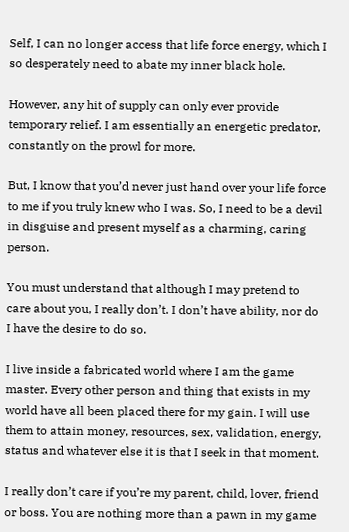Self, I can no longer access that life force energy, which I so desperately need to abate my inner black hole.

However, any hit of supply can only ever provide temporary relief. I am essentially an energetic predator, constantly on the prowl for more.

But, I know that you’d never just hand over your life force to me if you truly knew who I was. So, I need to be a devil in disguise and present myself as a charming, caring person.

You must understand that although I may pretend to care about you, I really don’t. I don’t have ability, nor do I have the desire to do so.

I live inside a fabricated world where I am the game master. Every other person and thing that exists in my world have all been placed there for my gain. I will use them to attain money, resources, sex, validation, energy, status and whatever else it is that I seek in that moment.

I really don’t care if you’re my parent, child, lover, friend or boss. You are nothing more than a pawn in my game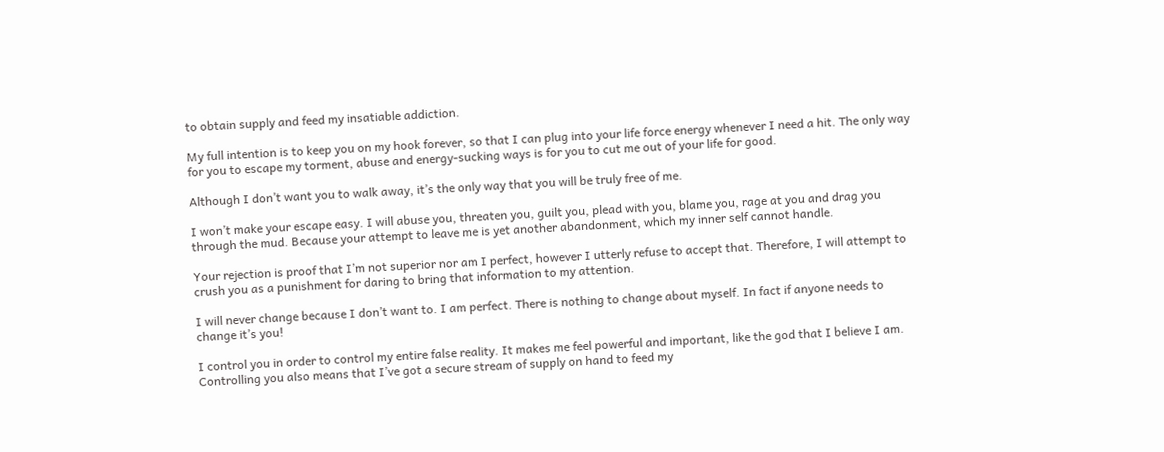to obtain supply and feed my insatiable addiction.

My full intention is to keep you on my hook forever, so that I can plug into your life force energy whenever I need a hit. The only way for you to escape my torment, abuse and energy-sucking ways is for you to cut me out of your life for good.

Although I don’t want you to walk away, it’s the only way that you will be truly free of me.

I won’t make your escape easy. I will abuse you, threaten you, guilt you, plead with you, blame you, rage at you and drag you through the mud. Because your attempt to leave me is yet another abandonment, which my inner self cannot handle.

Your rejection is proof that I’m not superior nor am I perfect, however I utterly refuse to accept that. Therefore, I will attempt to crush you as a punishment for daring to bring that information to my attention.

I will never change because I don’t want to. I am perfect. There is nothing to change about myself. In fact if anyone needs to change it’s you!

I control you in order to control my entire false reality. It makes me feel powerful and important, like the god that I believe I am. Controlling you also means that I’ve got a secure stream of supply on hand to feed my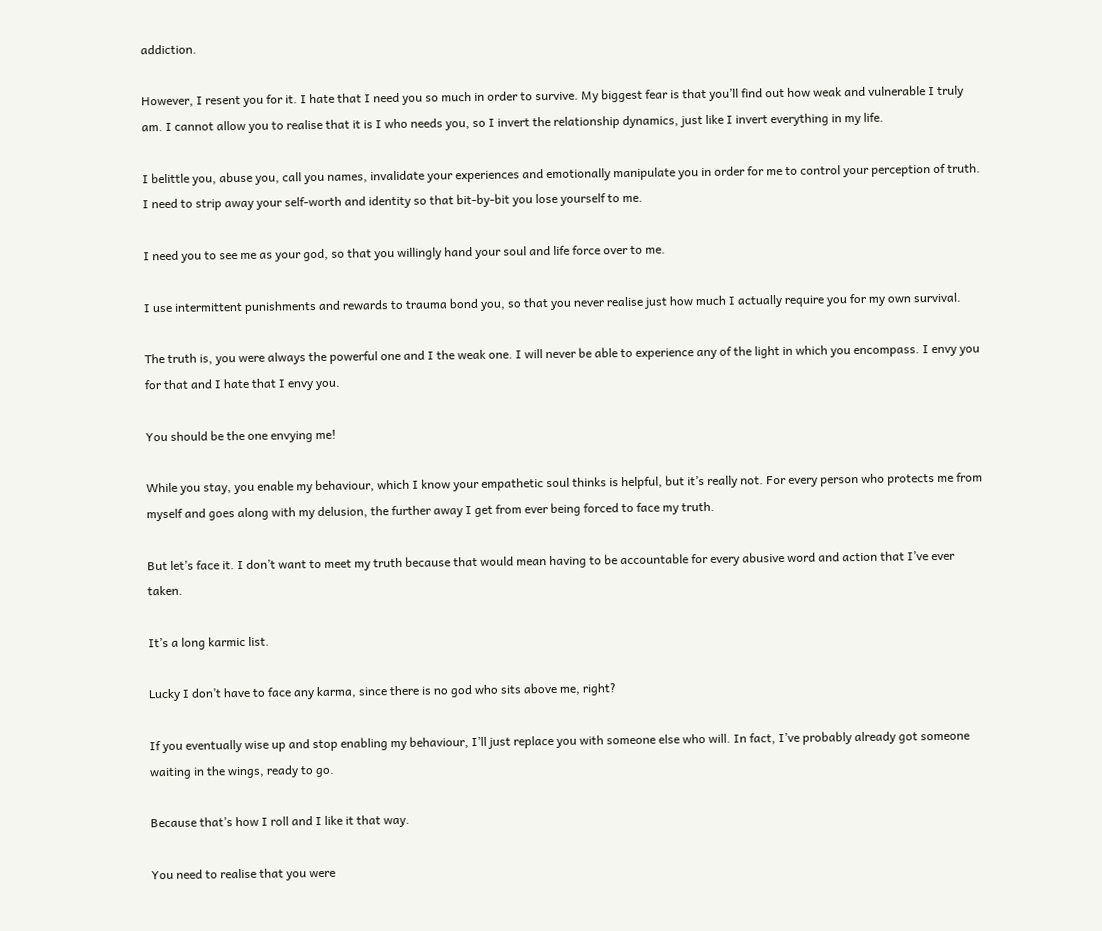addiction.

However, I resent you for it. I hate that I need you so much in order to survive. My biggest fear is that you’ll find out how weak and vulnerable I truly am. I cannot allow you to realise that it is I who needs you, so I invert the relationship dynamics, just like I invert everything in my life.

I belittle you, abuse you, call you names, invalidate your experiences and emotionally manipulate you in order for me to control your perception of truth. I need to strip away your self-worth and identity so that bit-by-bit you lose yourself to me.

I need you to see me as your god, so that you willingly hand your soul and life force over to me.

I use intermittent punishments and rewards to trauma bond you, so that you never realise just how much I actually require you for my own survival.

The truth is, you were always the powerful one and I the weak one. I will never be able to experience any of the light in which you encompass. I envy you for that and I hate that I envy you.

You should be the one envying me!

While you stay, you enable my behaviour, which I know your empathetic soul thinks is helpful, but it’s really not. For every person who protects me from myself and goes along with my delusion, the further away I get from ever being forced to face my truth.

But let’s face it. I don’t want to meet my truth because that would mean having to be accountable for every abusive word and action that I’ve ever taken.

It’s a long karmic list.

Lucky I don’t have to face any karma, since there is no god who sits above me, right?

If you eventually wise up and stop enabling my behaviour, I’ll just replace you with someone else who will. In fact, I’ve probably already got someone waiting in the wings, ready to go.

Because that’s how I roll and I like it that way.

You need to realise that you were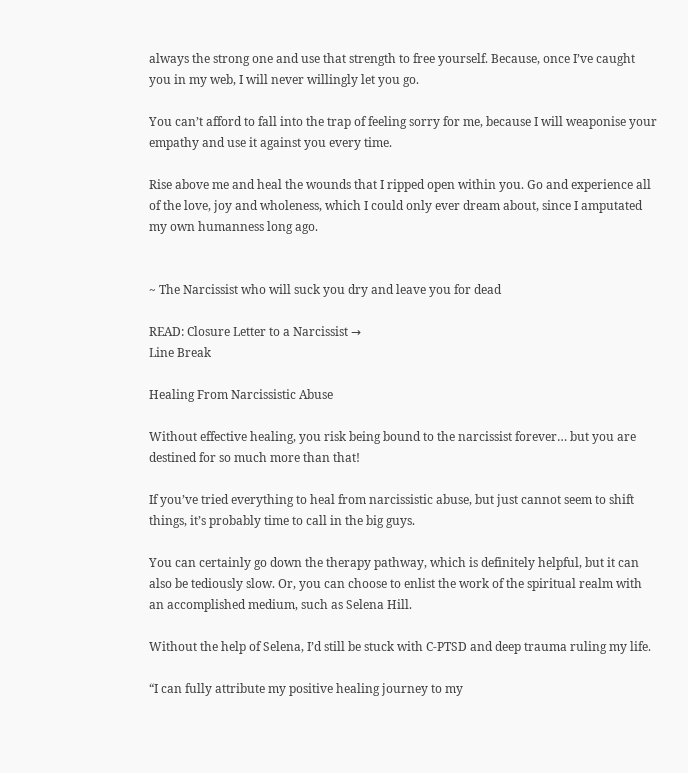always the strong one and use that strength to free yourself. Because, once I’ve caught you in my web, I will never willingly let you go.

You can’t afford to fall into the trap of feeling sorry for me, because I will weaponise your empathy and use it against you every time.

Rise above me and heal the wounds that I ripped open within you. Go and experience all of the love, joy and wholeness, which I could only ever dream about, since I amputated my own humanness long ago.


~ The Narcissist who will suck you dry and leave you for dead

READ: Closure Letter to a Narcissist →
Line Break

Healing From Narcissistic Abuse

Without effective healing, you risk being bound to the narcissist forever… but you are destined for so much more than that!

If you’ve tried everything to heal from narcissistic abuse, but just cannot seem to shift things, it’s probably time to call in the big guys.

You can certainly go down the therapy pathway, which is definitely helpful, but it can also be tediously slow. Or, you can choose to enlist the work of the spiritual realm with an accomplished medium, such as Selena Hill.

Without the help of Selena, I’d still be stuck with C-PTSD and deep trauma ruling my life.

“I can fully attribute my positive healing journey to my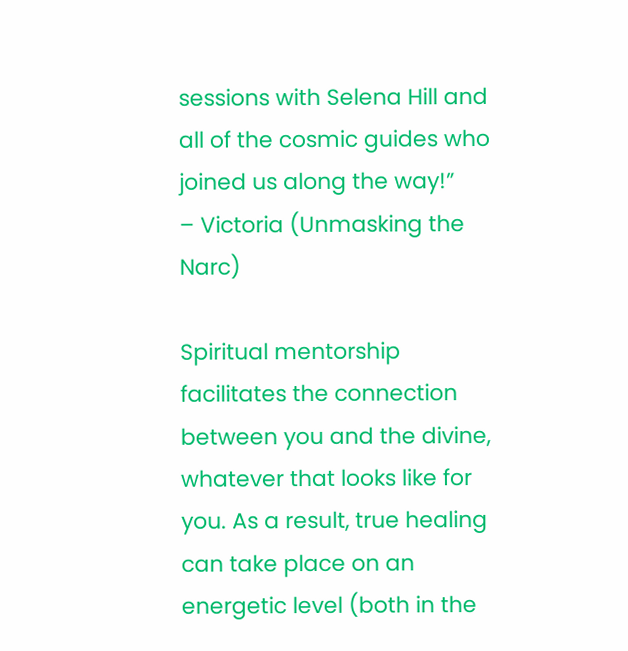sessions with Selena Hill and all of the cosmic guides who joined us along the way!”
– Victoria (Unmasking the Narc)

Spiritual mentorship facilitates the connection between you and the divine, whatever that looks like for you. As a result, true healing can take place on an energetic level (both in the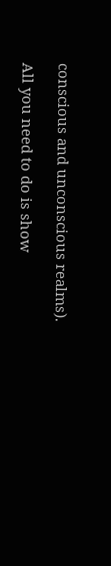conscious and unconscious realms).

All you need to do is show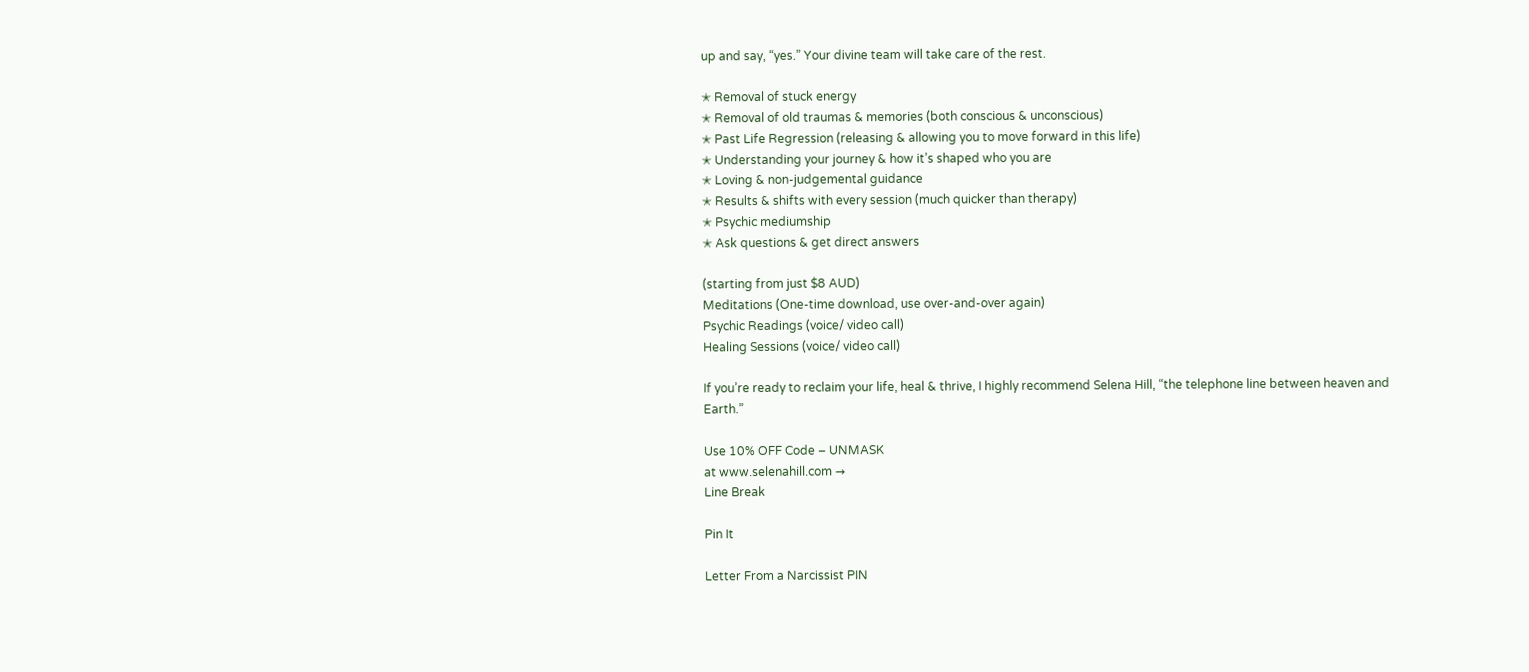up and say, “yes.” Your divine team will take care of the rest.

✭ Removal of stuck energy
✭ Removal of old traumas & memories (both conscious & unconscious)
✭ Past Life Regression (releasing & allowing you to move forward in this life)
✭ Understanding your journey & how it’s shaped who you are
✭ Loving & non-judgemental guidance
✭ Results & shifts with every session (much quicker than therapy)
✭ Psychic mediumship
✭ Ask questions & get direct answers

(starting from just $8 AUD)
Meditations (One-time download, use over-and-over again)
Psychic Readings (voice/ video call)
Healing Sessions (voice/ video call)

If you’re ready to reclaim your life, heal & thrive, I highly recommend Selena Hill, “the telephone line between heaven and Earth.”

Use 10% OFF Code – UNMASK
at www.selenahill.com →
Line Break

Pin It

Letter From a Narcissist PIN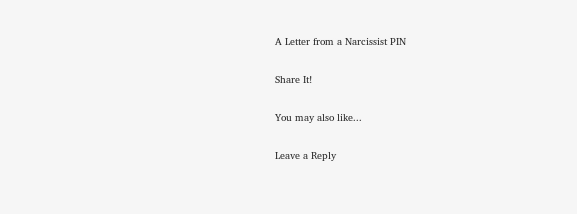A Letter from a Narcissist PIN

Share It!

You may also like...

Leave a Reply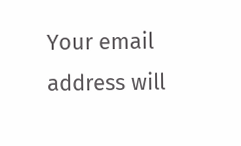Your email address will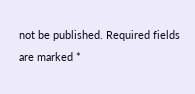not be published. Required fields are marked *